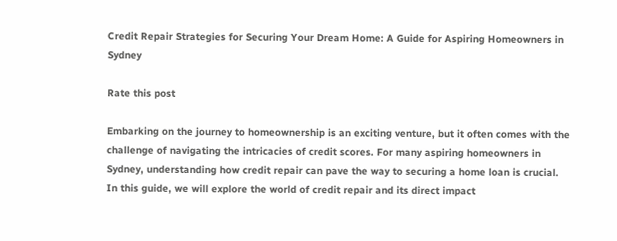Credit Repair Strategies for Securing Your Dream Home: A Guide for Aspiring Homeowners in Sydney

Rate this post

Embarking on the journey to homeownership is an exciting venture, but it often comes with the challenge of navigating the intricacies of credit scores. For many aspiring homeowners in Sydney, understanding how credit repair can pave the way to securing a home loan is crucial. In this guide, we will explore the world of credit repair and its direct impact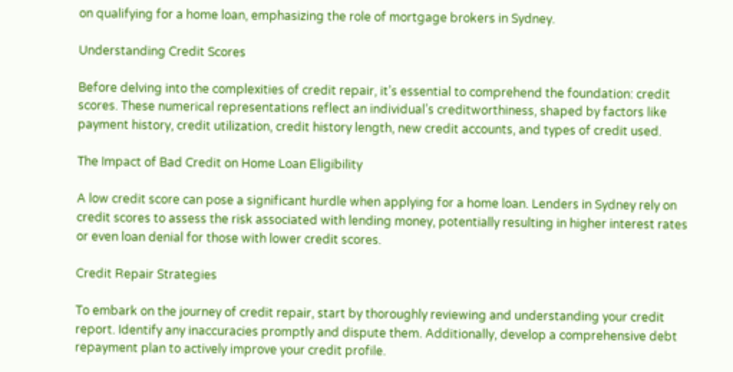on qualifying for a home loan, emphasizing the role of mortgage brokers in Sydney.

Understanding Credit Scores

Before delving into the complexities of credit repair, it’s essential to comprehend the foundation: credit scores. These numerical representations reflect an individual’s creditworthiness, shaped by factors like payment history, credit utilization, credit history length, new credit accounts, and types of credit used.

The Impact of Bad Credit on Home Loan Eligibility

A low credit score can pose a significant hurdle when applying for a home loan. Lenders in Sydney rely on credit scores to assess the risk associated with lending money, potentially resulting in higher interest rates or even loan denial for those with lower credit scores.

Credit Repair Strategies

To embark on the journey of credit repair, start by thoroughly reviewing and understanding your credit report. Identify any inaccuracies promptly and dispute them. Additionally, develop a comprehensive debt repayment plan to actively improve your credit profile.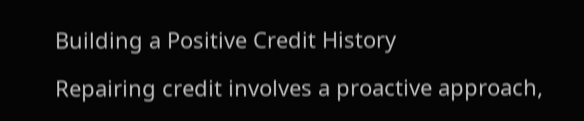Building a Positive Credit History

Repairing credit involves a proactive approach,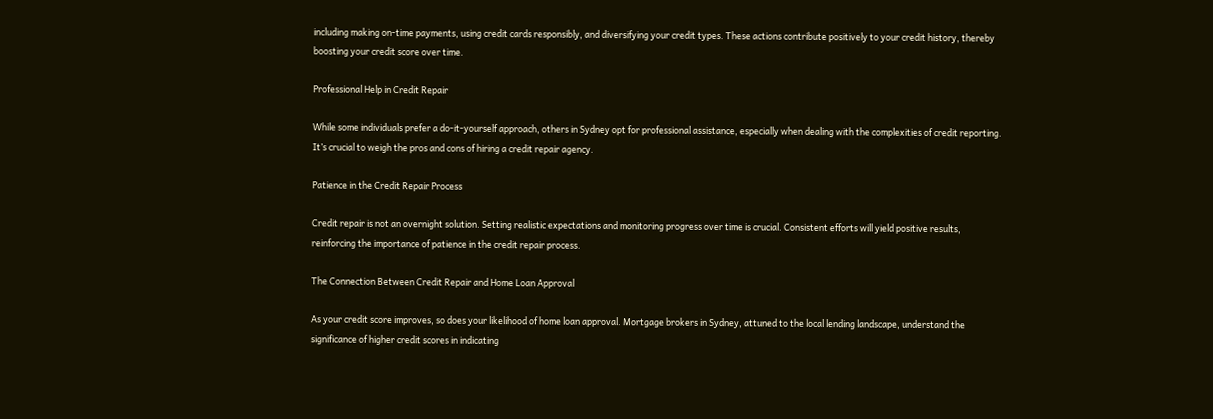including making on-time payments, using credit cards responsibly, and diversifying your credit types. These actions contribute positively to your credit history, thereby boosting your credit score over time.

Professional Help in Credit Repair

While some individuals prefer a do-it-yourself approach, others in Sydney opt for professional assistance, especially when dealing with the complexities of credit reporting. It’s crucial to weigh the pros and cons of hiring a credit repair agency.

Patience in the Credit Repair Process

Credit repair is not an overnight solution. Setting realistic expectations and monitoring progress over time is crucial. Consistent efforts will yield positive results, reinforcing the importance of patience in the credit repair process.

The Connection Between Credit Repair and Home Loan Approval

As your credit score improves, so does your likelihood of home loan approval. Mortgage brokers in Sydney, attuned to the local lending landscape, understand the significance of higher credit scores in indicating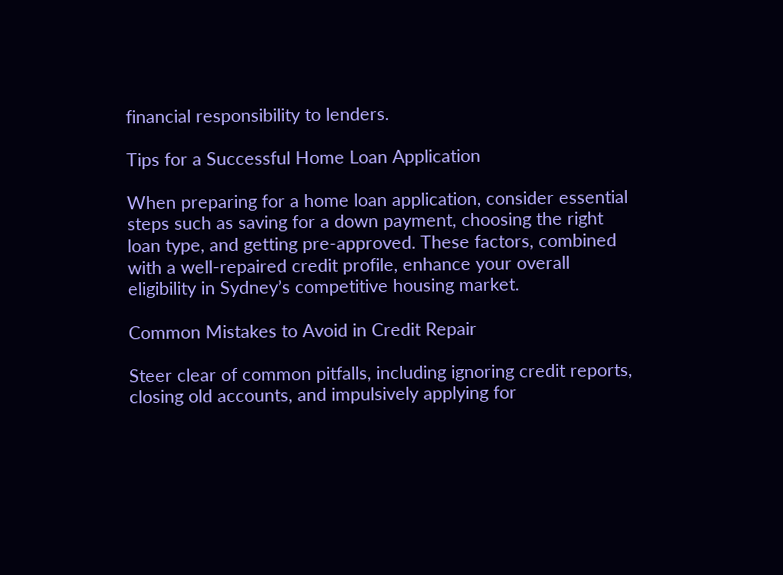financial responsibility to lenders.

Tips for a Successful Home Loan Application

When preparing for a home loan application, consider essential steps such as saving for a down payment, choosing the right loan type, and getting pre-approved. These factors, combined with a well-repaired credit profile, enhance your overall eligibility in Sydney’s competitive housing market.

Common Mistakes to Avoid in Credit Repair

Steer clear of common pitfalls, including ignoring credit reports, closing old accounts, and impulsively applying for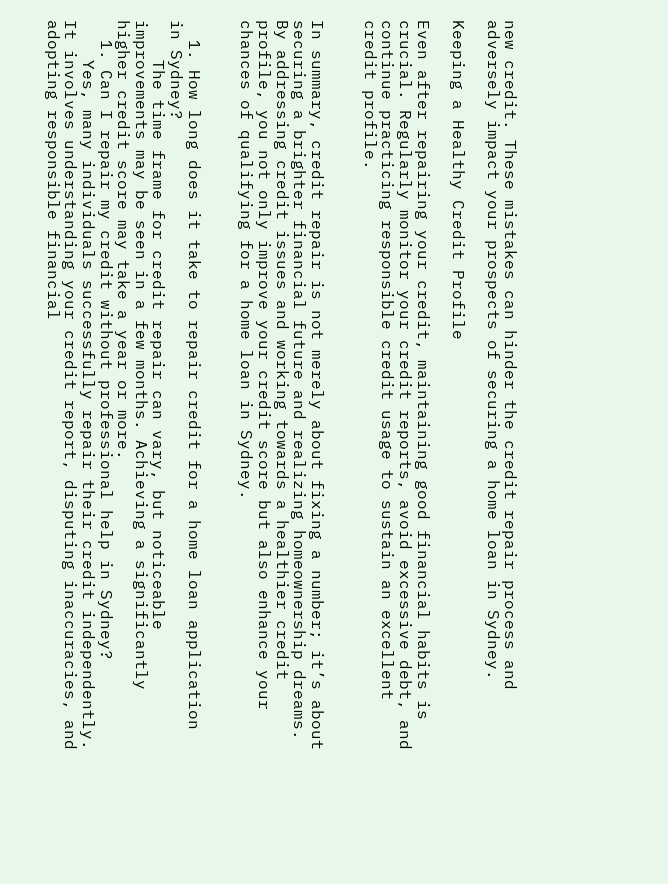new credit. These mistakes can hinder the credit repair process and adversely impact your prospects of securing a home loan in Sydney.

Keeping a Healthy Credit Profile

Even after repairing your credit, maintaining good financial habits is crucial. Regularly monitor your credit reports, avoid excessive debt, and continue practicing responsible credit usage to sustain an excellent credit profile.


In summary, credit repair is not merely about fixing a number; it’s about securing a brighter financial future and realizing homeownership dreams. By addressing credit issues and working towards a healthier credit profile, you not only improve your credit score but also enhance your chances of qualifying for a home loan in Sydney.


  1. How long does it take to repair credit for a home loan application in Sydney?
    The time frame for credit repair can vary, but noticeable improvements may be seen in a few months. Achieving a significantly higher credit score may take a year or more.
  1. Can I repair my credit without professional help in Sydney?
    Yes, many individuals successfully repair their credit independently. It involves understanding your credit report, disputing inaccuracies, and adopting responsible financial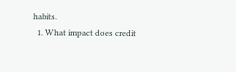habits.
  1. What impact does credit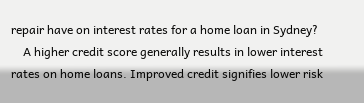repair have on interest rates for a home loan in Sydney?
    A higher credit score generally results in lower interest rates on home loans. Improved credit signifies lower risk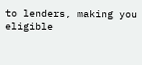to lenders, making you eligible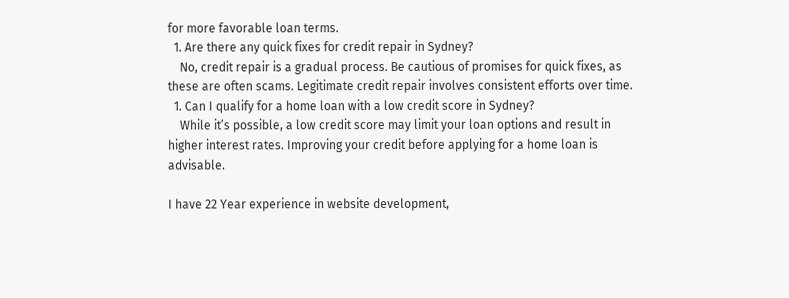for more favorable loan terms.
  1. Are there any quick fixes for credit repair in Sydney?
    No, credit repair is a gradual process. Be cautious of promises for quick fixes, as these are often scams. Legitimate credit repair involves consistent efforts over time.
  1. Can I qualify for a home loan with a low credit score in Sydney?
    While it’s possible, a low credit score may limit your loan options and result in higher interest rates. Improving your credit before applying for a home loan is advisable.

I have 22 Year experience in website development,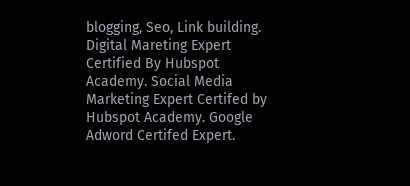blogging, Seo, Link building. Digital Mareting Expert Certified By Hubspot Academy. Social Media Marketing Expert Certifed by Hubspot Academy. Google Adword Certifed Expert.